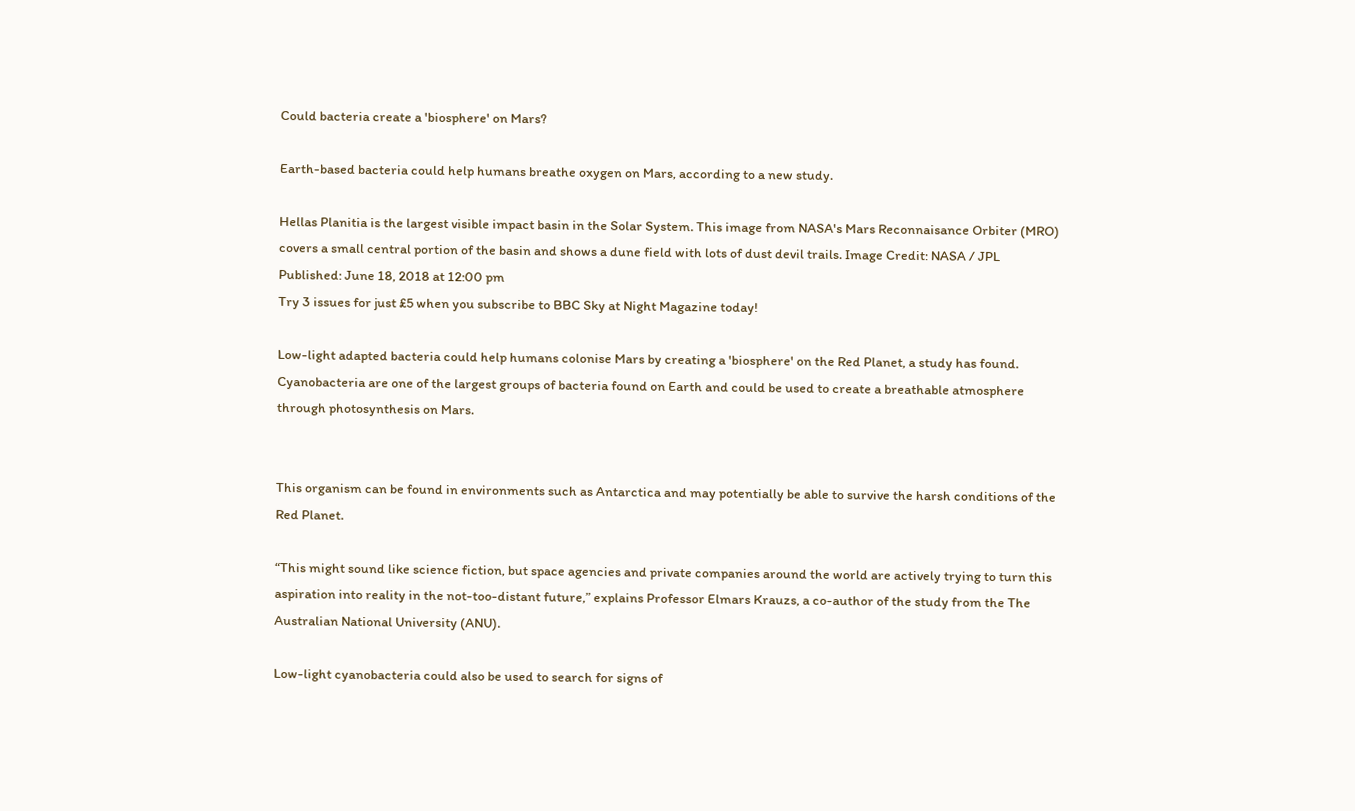Could bacteria create a 'biosphere' on Mars?

Earth-based bacteria could help humans breathe oxygen on Mars, according to a new study.

Hellas Planitia is the largest visible impact basin in the Solar System. This image from NASA's Mars Reconnaisance Orbiter (MRO) covers a small central portion of the basin and shows a dune field with lots of dust devil trails. Image Credit: NASA / JPL
Published: June 18, 2018 at 12:00 pm
Try 3 issues for just £5 when you subscribe to BBC Sky at Night Magazine today!

Low-light adapted bacteria could help humans colonise Mars by creating a 'biosphere' on the Red Planet, a study has found. Cyanobacteria are one of the largest groups of bacteria found on Earth and could be used to create a breathable atmosphere through photosynthesis on Mars.


This organism can be found in environments such as Antarctica and may potentially be able to survive the harsh conditions of the Red Planet.

“This might sound like science fiction, but space agencies and private companies around the world are actively trying to turn this aspiration into reality in the not-too-distant future,” explains Professor Elmars Krauzs, a co-author of the study from the The Australian National University (ANU).

Low-light cyanobacteria could also be used to search for signs of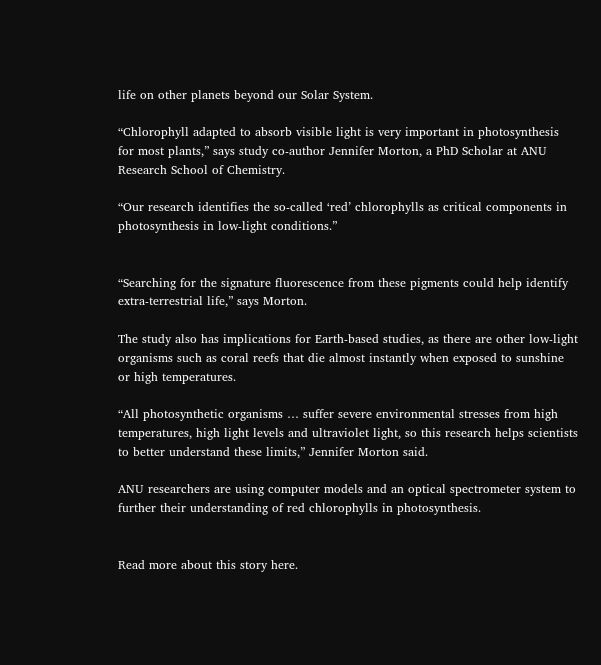life on other planets beyond our Solar System.

“Chlorophyll adapted to absorb visible light is very important in photosynthesis for most plants,” says study co-author Jennifer Morton, a PhD Scholar at ANU Research School of Chemistry.

“Our research identifies the so-called ‘red’ chlorophylls as critical components in photosynthesis in low-light conditions.”


“Searching for the signature fluorescence from these pigments could help identify extra-terrestrial life,” says Morton.

The study also has implications for Earth-based studies, as there are other low-light organisms such as coral reefs that die almost instantly when exposed to sunshine or high temperatures.

“All photosynthetic organisms … suffer severe environmental stresses from high temperatures, high light levels and ultraviolet light, so this research helps scientists to better understand these limits,” Jennifer Morton said.

ANU researchers are using computer models and an optical spectrometer system to further their understanding of red chlorophylls in photosynthesis.


Read more about this story here.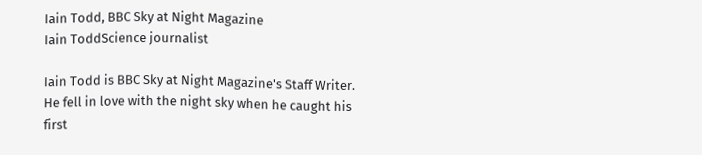Iain Todd, BBC Sky at Night Magazine
Iain ToddScience journalist

Iain Todd is BBC Sky at Night Magazine's Staff Writer. He fell in love with the night sky when he caught his first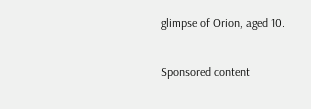glimpse of Orion, aged 10.


Sponsored content